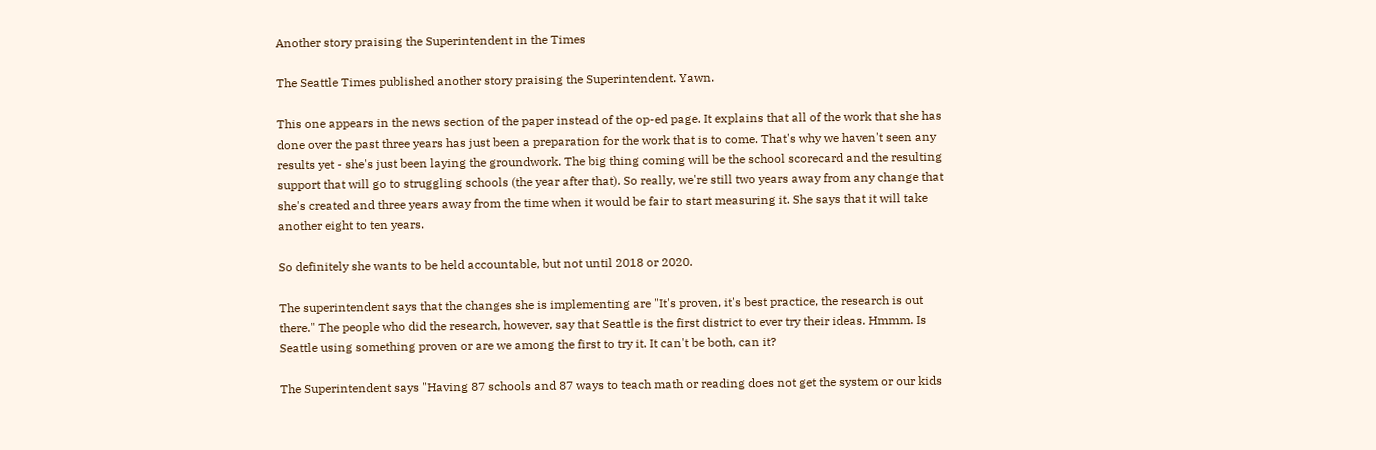Another story praising the Superintendent in the Times

The Seattle Times published another story praising the Superintendent. Yawn.

This one appears in the news section of the paper instead of the op-ed page. It explains that all of the work that she has done over the past three years has just been a preparation for the work that is to come. That's why we haven't seen any results yet - she's just been laying the groundwork. The big thing coming will be the school scorecard and the resulting support that will go to struggling schools (the year after that). So really, we're still two years away from any change that she's created and three years away from the time when it would be fair to start measuring it. She says that it will take another eight to ten years.

So definitely she wants to be held accountable, but not until 2018 or 2020.

The superintendent says that the changes she is implementing are "It's proven, it's best practice, the research is out there." The people who did the research, however, say that Seattle is the first district to ever try their ideas. Hmmm. Is Seattle using something proven or are we among the first to try it. It can't be both, can it?

The Superintendent says "Having 87 schools and 87 ways to teach math or reading does not get the system or our kids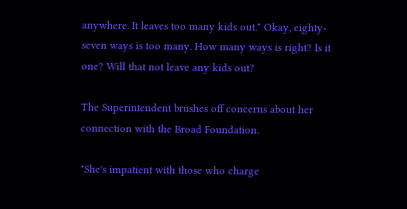anywhere. It leaves too many kids out." Okay, eighty-seven ways is too many. How many ways is right? Is it one? Will that not leave any kids out?

The Superintendent brushes off concerns about her connection with the Broad Foundation.

"She's impatient with those who charge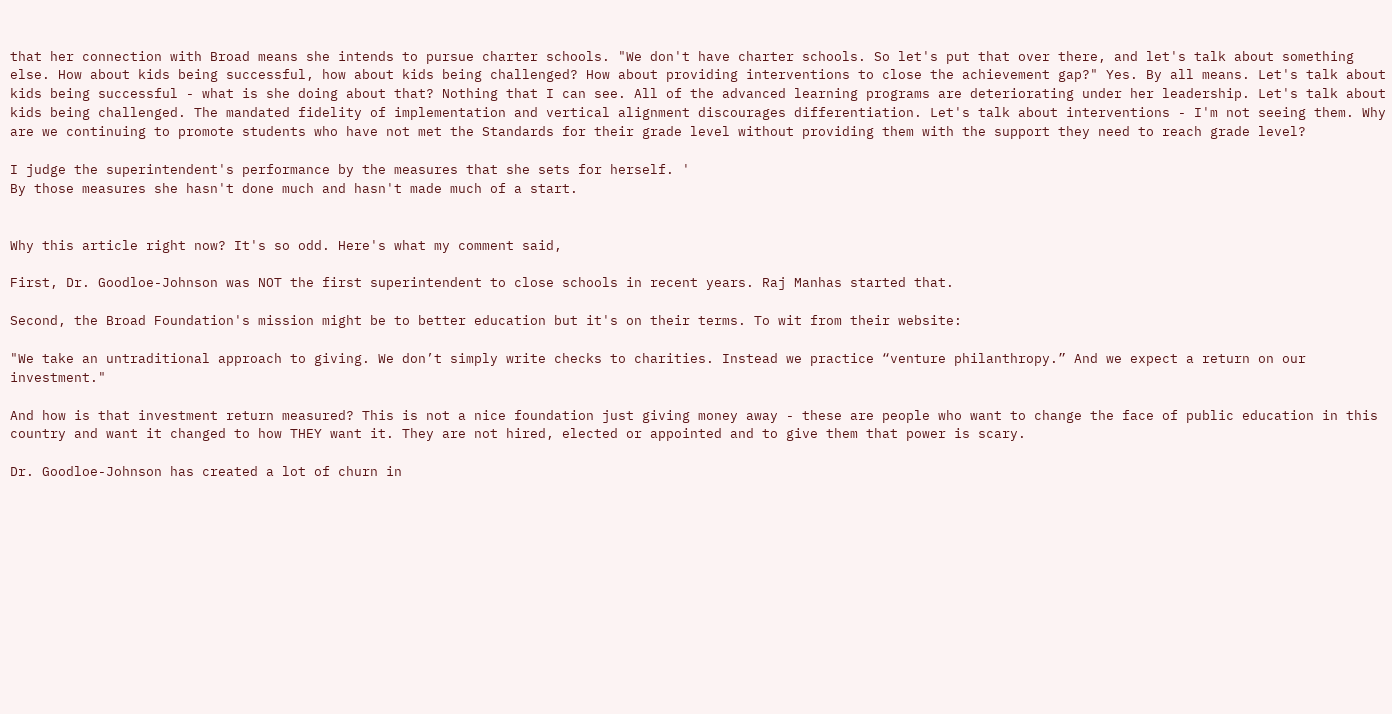that her connection with Broad means she intends to pursue charter schools. "We don't have charter schools. So let's put that over there, and let's talk about something else. How about kids being successful, how about kids being challenged? How about providing interventions to close the achievement gap?" Yes. By all means. Let's talk about kids being successful - what is she doing about that? Nothing that I can see. All of the advanced learning programs are deteriorating under her leadership. Let's talk about kids being challenged. The mandated fidelity of implementation and vertical alignment discourages differentiation. Let's talk about interventions - I'm not seeing them. Why are we continuing to promote students who have not met the Standards for their grade level without providing them with the support they need to reach grade level?

I judge the superintendent's performance by the measures that she sets for herself. '
By those measures she hasn't done much and hasn't made much of a start.


Why this article right now? It's so odd. Here's what my comment said,

First, Dr. Goodloe-Johnson was NOT the first superintendent to close schools in recent years. Raj Manhas started that.

Second, the Broad Foundation's mission might be to better education but it's on their terms. To wit from their website:

"We take an untraditional approach to giving. We don’t simply write checks to charities. Instead we practice “venture philanthropy.” And we expect a return on our investment."

And how is that investment return measured? This is not a nice foundation just giving money away - these are people who want to change the face of public education in this country and want it changed to how THEY want it. They are not hired, elected or appointed and to give them that power is scary.

Dr. Goodloe-Johnson has created a lot of churn in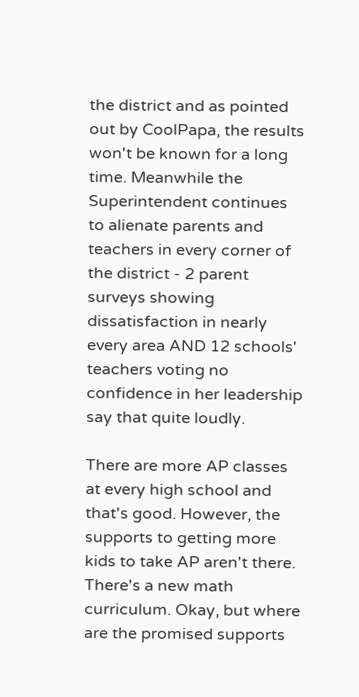the district and as pointed out by CoolPapa, the results won't be known for a long time. Meanwhile the Superintendent continues to alienate parents and teachers in every corner of the district - 2 parent surveys showing dissatisfaction in nearly every area AND 12 schools' teachers voting no confidence in her leadership say that quite loudly.

There are more AP classes at every high school and that's good. However, the supports to getting more kids to take AP aren't there. There's a new math curriculum. Okay, but where are the promised supports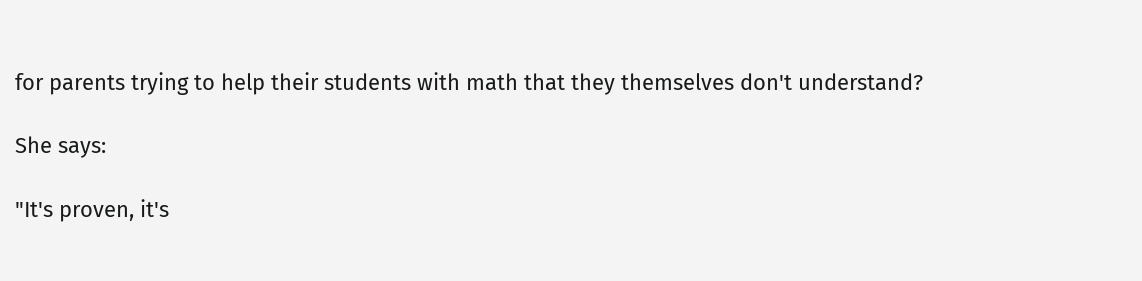for parents trying to help their students with math that they themselves don't understand?

She says:

"It's proven, it's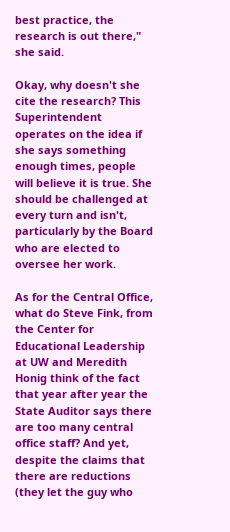best practice, the research is out there," she said.

Okay, why doesn't she cite the research? This Superintendent operates on the idea if she says something enough times, people will believe it is true. She should be challenged at every turn and isn't, particularly by the Board who are elected to oversee her work.

As for the Central Office, what do Steve Fink, from the Center for Educational Leadership at UW and Meredith Honig think of the fact that year after year the State Auditor says there are too many central office staff? And yet, despite the claims that there are reductions (they let the guy who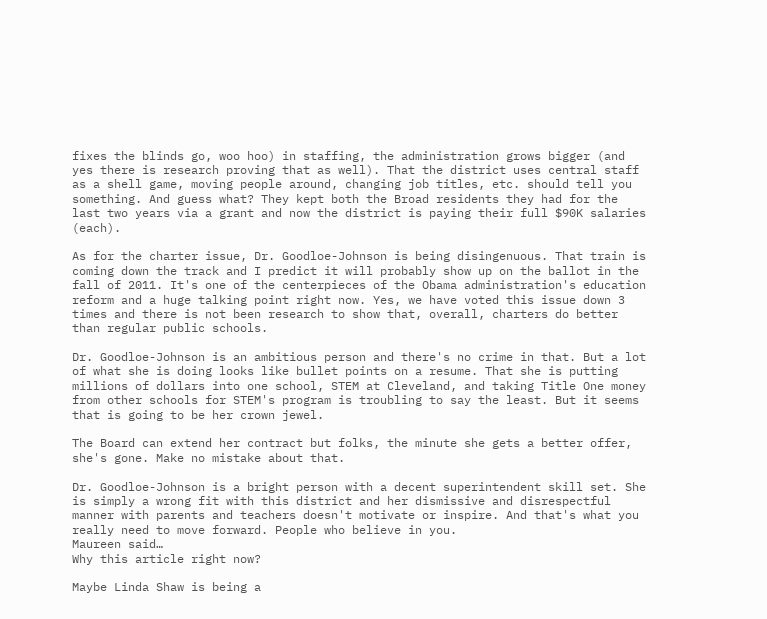fixes the blinds go, woo hoo) in staffing, the administration grows bigger (and yes there is research proving that as well). That the district uses central staff as a shell game, moving people around, changing job titles, etc. should tell you something. And guess what? They kept both the Broad residents they had for the last two years via a grant and now the district is paying their full $90K salaries (each).

As for the charter issue, Dr. Goodloe-Johnson is being disingenuous. That train is coming down the track and I predict it will probably show up on the ballot in the fall of 2011. It's one of the centerpieces of the Obama administration's education reform and a huge talking point right now. Yes, we have voted this issue down 3 times and there is not been research to show that, overall, charters do better than regular public schools.

Dr. Goodloe-Johnson is an ambitious person and there's no crime in that. But a lot of what she is doing looks like bullet points on a resume. That she is putting millions of dollars into one school, STEM at Cleveland, and taking Title One money from other schools for STEM's program is troubling to say the least. But it seems that is going to be her crown jewel.

The Board can extend her contract but folks, the minute she gets a better offer, she's gone. Make no mistake about that.

Dr. Goodloe-Johnson is a bright person with a decent superintendent skill set. She is simply a wrong fit with this district and her dismissive and disrespectful manner with parents and teachers doesn't motivate or inspire. And that's what you really need to move forward. People who believe in you.
Maureen said…
Why this article right now?

Maybe Linda Shaw is being a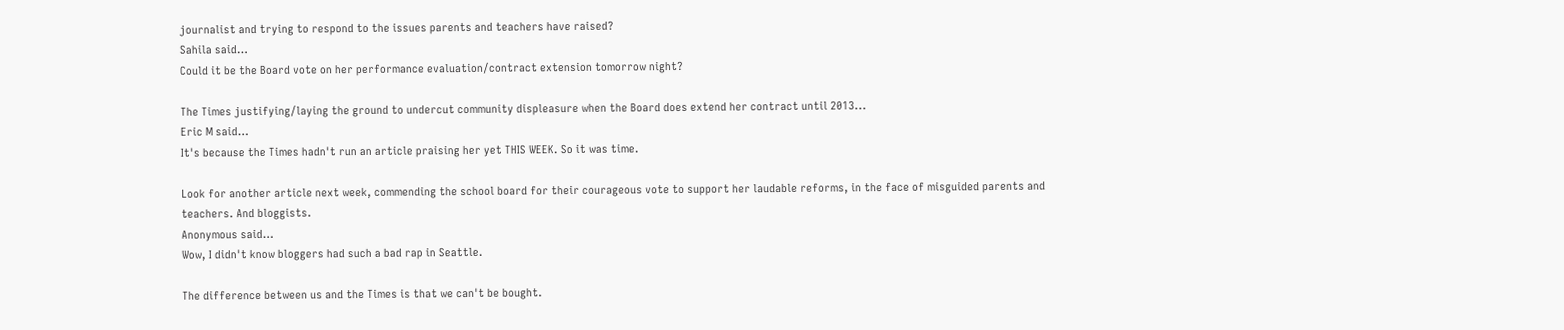journalist and trying to respond to the issues parents and teachers have raised?
Sahila said…
Could it be the Board vote on her performance evaluation/contract extension tomorrow night?

The Times justifying/laying the ground to undercut community displeasure when the Board does extend her contract until 2013...
Eric M said…
It's because the Times hadn't run an article praising her yet THIS WEEK. So it was time.

Look for another article next week, commending the school board for their courageous vote to support her laudable reforms, in the face of misguided parents and teachers. And bloggists.
Anonymous said…
Wow, I didn't know bloggers had such a bad rap in Seattle.

The difference between us and the Times is that we can't be bought.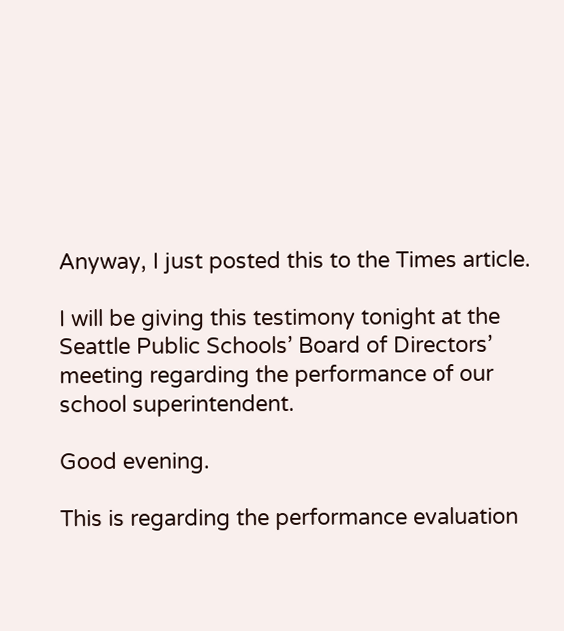Anyway, I just posted this to the Times article.

I will be giving this testimony tonight at the Seattle Public Schools’ Board of Directors’ meeting regarding the performance of our school superintendent.

Good evening.

This is regarding the performance evaluation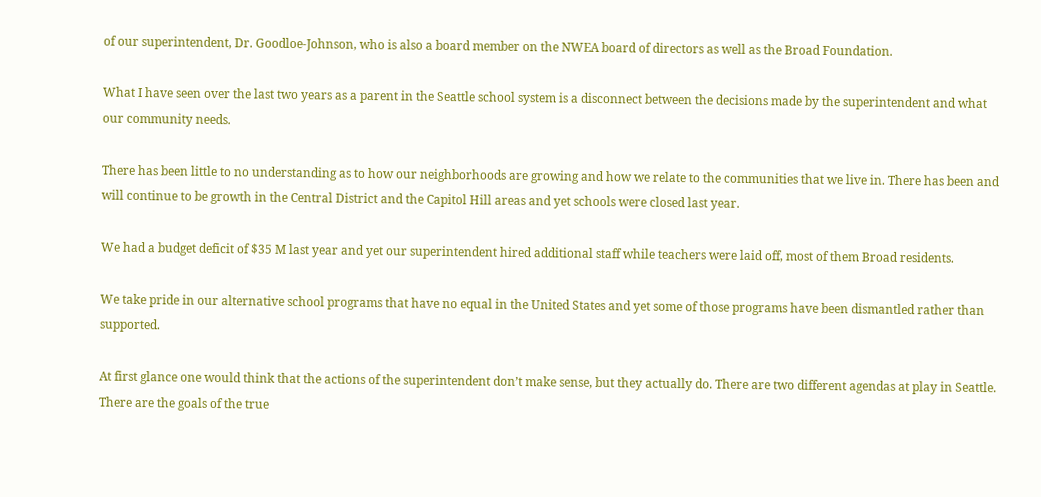of our superintendent, Dr. Goodloe-Johnson, who is also a board member on the NWEA board of directors as well as the Broad Foundation.

What I have seen over the last two years as a parent in the Seattle school system is a disconnect between the decisions made by the superintendent and what our community needs.

There has been little to no understanding as to how our neighborhoods are growing and how we relate to the communities that we live in. There has been and will continue to be growth in the Central District and the Capitol Hill areas and yet schools were closed last year.

We had a budget deficit of $35 M last year and yet our superintendent hired additional staff while teachers were laid off, most of them Broad residents.

We take pride in our alternative school programs that have no equal in the United States and yet some of those programs have been dismantled rather than supported.

At first glance one would think that the actions of the superintendent don’t make sense, but they actually do. There are two different agendas at play in Seattle. There are the goals of the true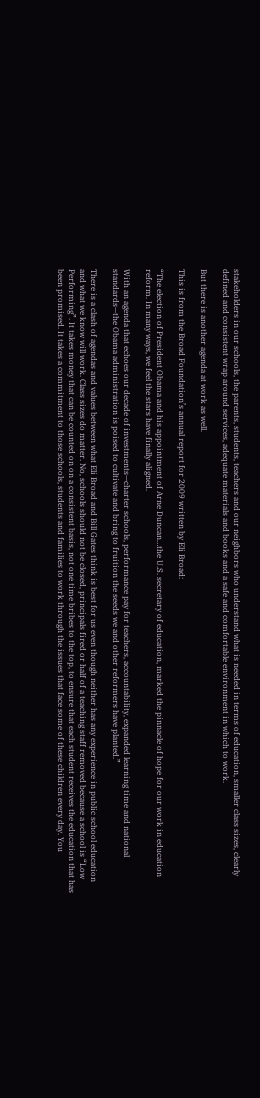stakeholders in our schools, the parents, students, teachers and our neighbors who understand what is needed in terms of education, smaller class sizes, clearly defined and consistent wrap around services, adequate materials and books and a safe and comfortable environment in which to work.

But there is another agenda at work as well.

This is from the Broad Foundation’s annual report for 2009 written by Eli Broad:

“The election of President Obama and his appointment of Arne Duncan…the U.S. secretary of education, marked the pinnacle of hope for our work in education reform. In many ways, we feel the stars have finally aligned.

With an agenda that echoes our decade of investments—charter schools, performance pay for teachers, accountability, expanded learning time and national standards—the Obama administration is poised to cultivate and bring to fruition the seeds we and other reformers have planted.”

There is a clash of agendas and values between what Eli Broad and Bill Gates think is best for us even though neither has any experience in public school education and what we know will work. Class sizes do matter. No, schools should not be closed, principals fired or half of a teaching staff removed because a school is “Low Performing”. It takes money that can be counted on on a consistent basis, not one time bribes to the top, to ensure that each student receives the education that has been promised. It takes a commitment to those schools, students and families to work through the issues that face some of these children every day. You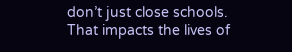don’t just close schools. That impacts the lives of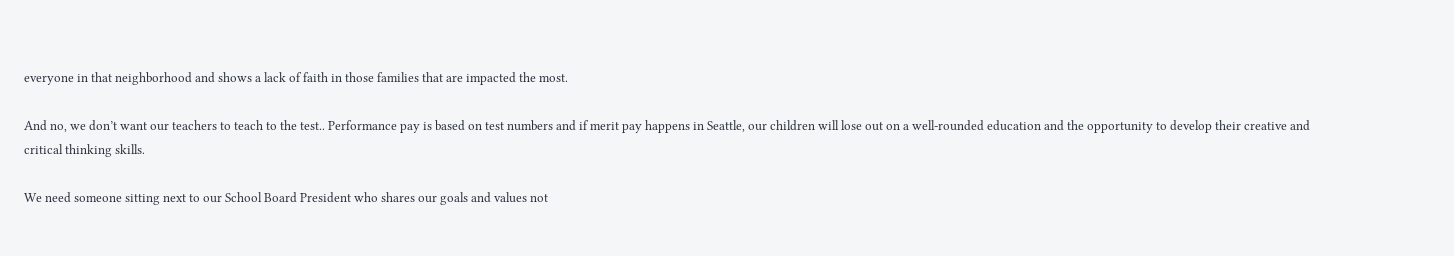everyone in that neighborhood and shows a lack of faith in those families that are impacted the most.

And no, we don’t want our teachers to teach to the test.. Performance pay is based on test numbers and if merit pay happens in Seattle, our children will lose out on a well-rounded education and the opportunity to develop their creative and critical thinking skills.

We need someone sitting next to our School Board President who shares our goals and values not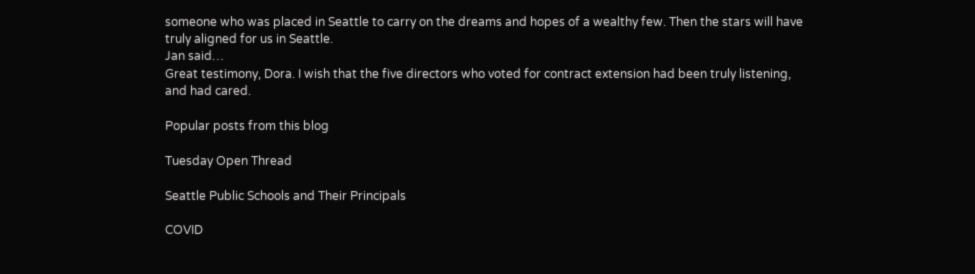someone who was placed in Seattle to carry on the dreams and hopes of a wealthy few. Then the stars will have truly aligned for us in Seattle.
Jan said…
Great testimony, Dora. I wish that the five directors who voted for contract extension had been truly listening, and had cared.

Popular posts from this blog

Tuesday Open Thread

Seattle Public Schools and Their Principals

COVID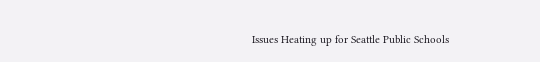Issues Heating up for Seattle Public Schools